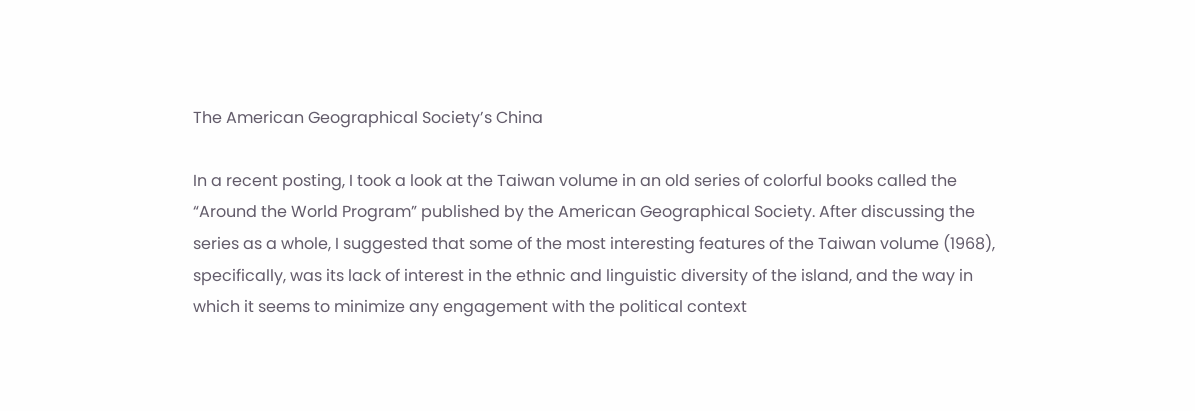The American Geographical Society’s China

In a recent posting, I took a look at the Taiwan volume in an old series of colorful books called the “Around the World Program” published by the American Geographical Society. After discussing the series as a whole, I suggested that some of the most interesting features of the Taiwan volume (1968), specifically, was its lack of interest in the ethnic and linguistic diversity of the island, and the way in which it seems to minimize any engagement with the political context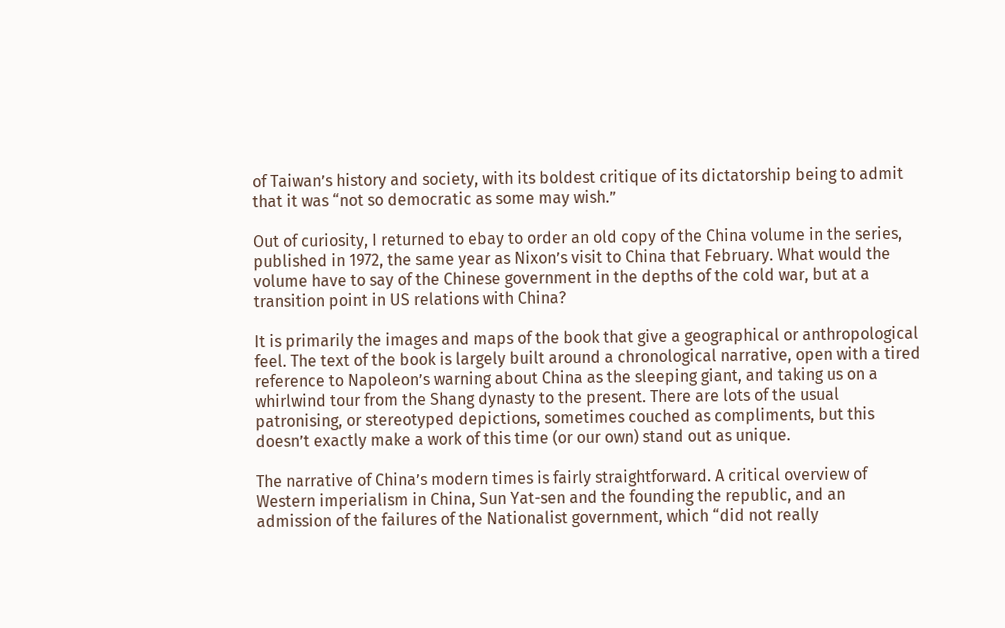of Taiwan’s history and society, with its boldest critique of its dictatorship being to admit that it was “not so democratic as some may wish.”

Out of curiosity, I returned to ebay to order an old copy of the China volume in the series, published in 1972, the same year as Nixon’s visit to China that February. What would the volume have to say of the Chinese government in the depths of the cold war, but at a transition point in US relations with China?

It is primarily the images and maps of the book that give a geographical or anthropological feel. The text of the book is largely built around a chronological narrative, open with a tired reference to Napoleon’s warning about China as the sleeping giant, and taking us on a whirlwind tour from the Shang dynasty to the present. There are lots of the usual patronising, or stereotyped depictions, sometimes couched as compliments, but this doesn’t exactly make a work of this time (or our own) stand out as unique.

The narrative of China’s modern times is fairly straightforward. A critical overview of Western imperialism in China, Sun Yat-sen and the founding the republic, and an admission of the failures of the Nationalist government, which “did not really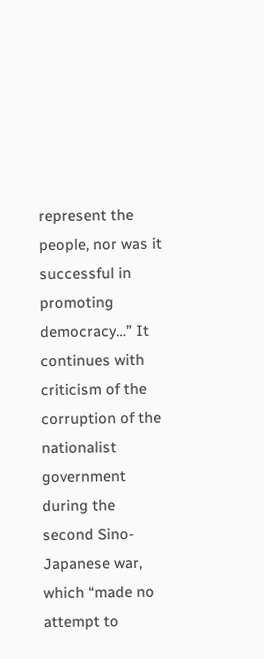represent the people, nor was it successful in promoting democracy…” It continues with criticism of the corruption of the nationalist government during the second Sino-Japanese war, which “made no attempt to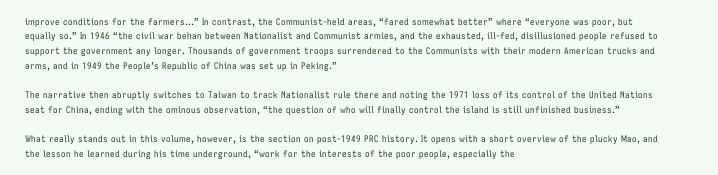improve conditions for the farmers…” In contrast, the Communist-held areas, “fared somewhat better” where “everyone was poor, but equally so.” In 1946 “the civil war behan between Nationalist and Communist armies, and the exhausted, ill-fed, disillusioned people refused to support the government any longer. Thousands of government troops surrendered to the Communists with their modern American trucks and arms, and in 1949 the People’s Republic of China was set up in Peking.”

The narrative then abruptly switches to Taiwan to track Nationalist rule there and noting the 1971 loss of its control of the United Nations seat for China, ending with the ominous observation, “the question of who will finally control the island is still unfinished business.”

What really stands out in this volume, however, is the section on post-1949 PRC history. It opens with a short overview of the plucky Mao, and the lesson he learned during his time underground, “work for the interests of the poor people, especially the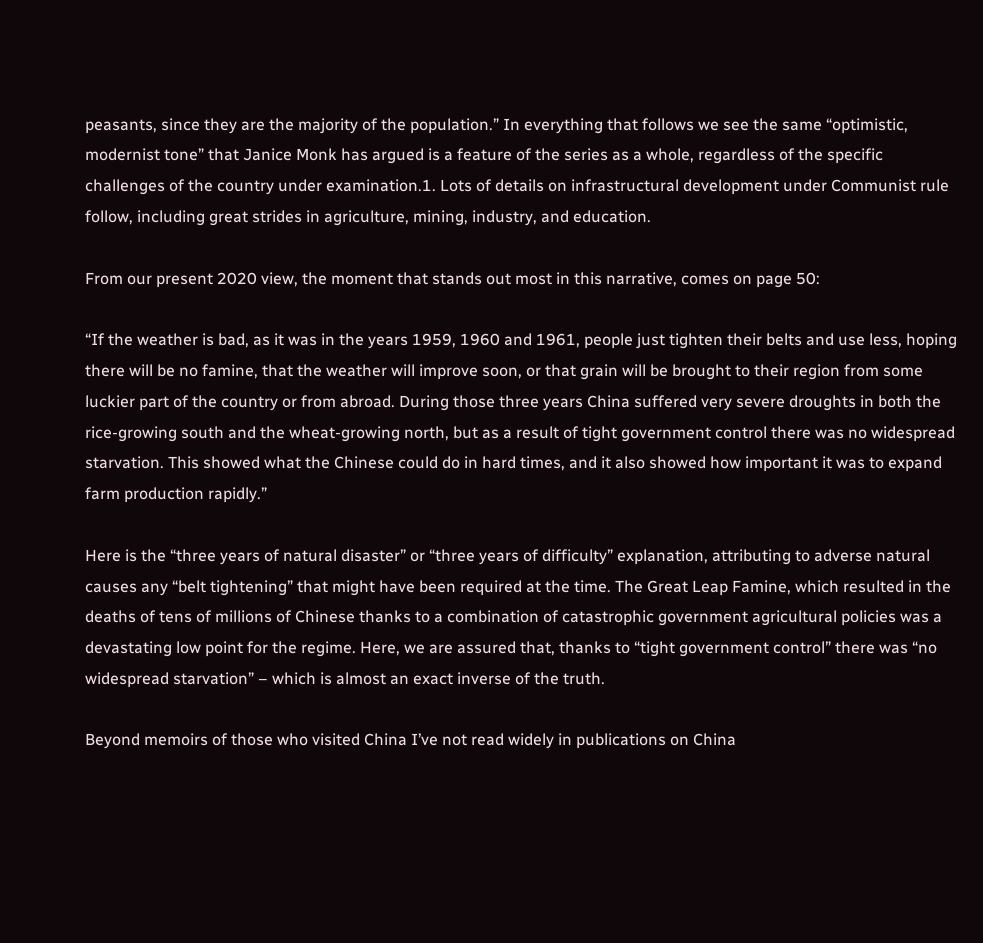peasants, since they are the majority of the population.” In everything that follows we see the same “optimistic, modernist tone” that Janice Monk has argued is a feature of the series as a whole, regardless of the specific challenges of the country under examination.1. Lots of details on infrastructural development under Communist rule follow, including great strides in agriculture, mining, industry, and education.

From our present 2020 view, the moment that stands out most in this narrative, comes on page 50:

“If the weather is bad, as it was in the years 1959, 1960 and 1961, people just tighten their belts and use less, hoping there will be no famine, that the weather will improve soon, or that grain will be brought to their region from some luckier part of the country or from abroad. During those three years China suffered very severe droughts in both the rice-growing south and the wheat-growing north, but as a result of tight government control there was no widespread starvation. This showed what the Chinese could do in hard times, and it also showed how important it was to expand farm production rapidly.”

Here is the “three years of natural disaster” or “three years of difficulty” explanation, attributing to adverse natural causes any “belt tightening” that might have been required at the time. The Great Leap Famine, which resulted in the deaths of tens of millions of Chinese thanks to a combination of catastrophic government agricultural policies was a devastating low point for the regime. Here, we are assured that, thanks to “tight government control” there was “no widespread starvation” – which is almost an exact inverse of the truth.

Beyond memoirs of those who visited China I’ve not read widely in publications on China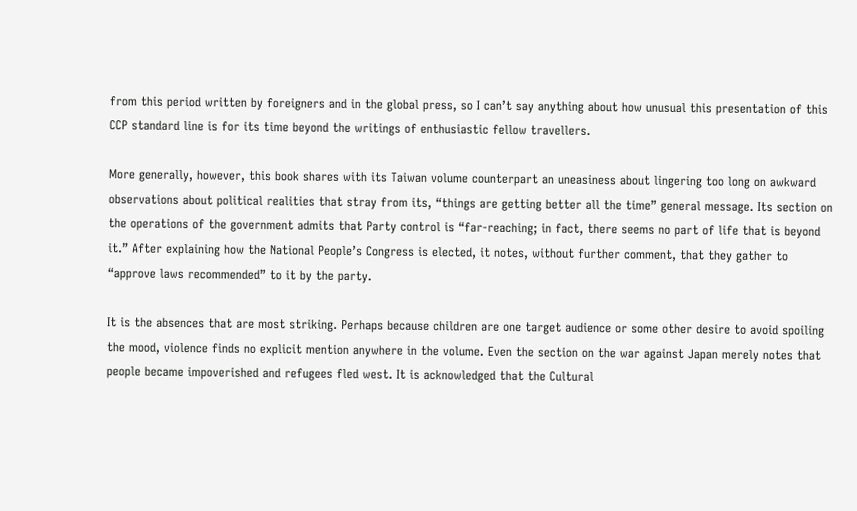from this period written by foreigners and in the global press, so I can’t say anything about how unusual this presentation of this CCP standard line is for its time beyond the writings of enthusiastic fellow travellers.

More generally, however, this book shares with its Taiwan volume counterpart an uneasiness about lingering too long on awkward observations about political realities that stray from its, “things are getting better all the time” general message. Its section on the operations of the government admits that Party control is “far-reaching; in fact, there seems no part of life that is beyond it.” After explaining how the National People’s Congress is elected, it notes, without further comment, that they gather to “approve laws recommended” to it by the party.

It is the absences that are most striking. Perhaps because children are one target audience or some other desire to avoid spoiling the mood, violence finds no explicit mention anywhere in the volume. Even the section on the war against Japan merely notes that people became impoverished and refugees fled west. It is acknowledged that the Cultural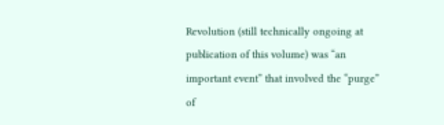Revolution (still technically ongoing at publication of this volume) was “an important event” that involved the “purge” of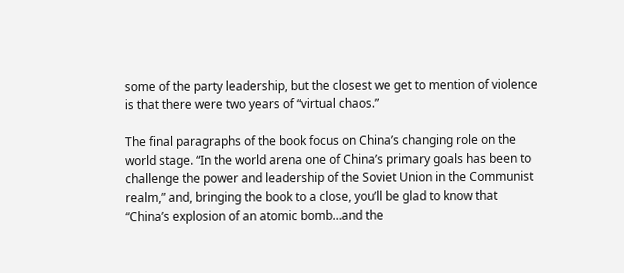some of the party leadership, but the closest we get to mention of violence is that there were two years of “virtual chaos.”

The final paragraphs of the book focus on China’s changing role on the world stage. “In the world arena one of China’s primary goals has been to challenge the power and leadership of the Soviet Union in the Communist realm,” and, bringing the book to a close, you’ll be glad to know that “China’s explosion of an atomic bomb…and the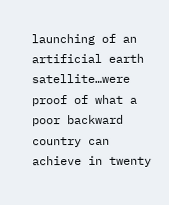launching of an artificial earth satellite…were proof of what a poor backward country can achieve in twenty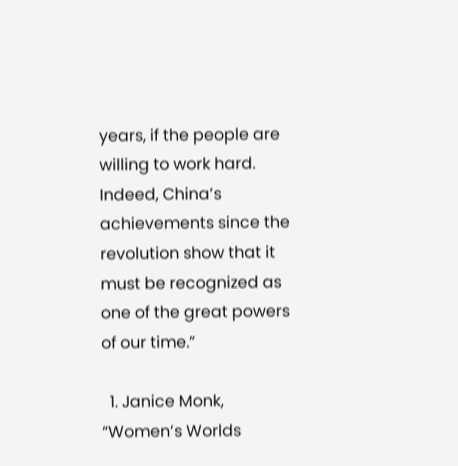years, if the people are willing to work hard. Indeed, China’s achievements since the revolution show that it must be recognized as one of the great powers of our time.”

  1. Janice Monk, “Women’s Worlds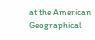at the American Geographical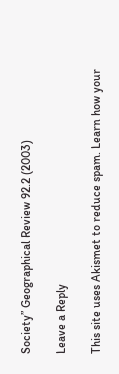Society” Geographical Review 92.2 (2003)

Leave a Reply

This site uses Akismet to reduce spam. Learn how your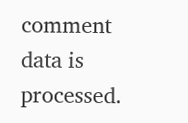comment data is processed.